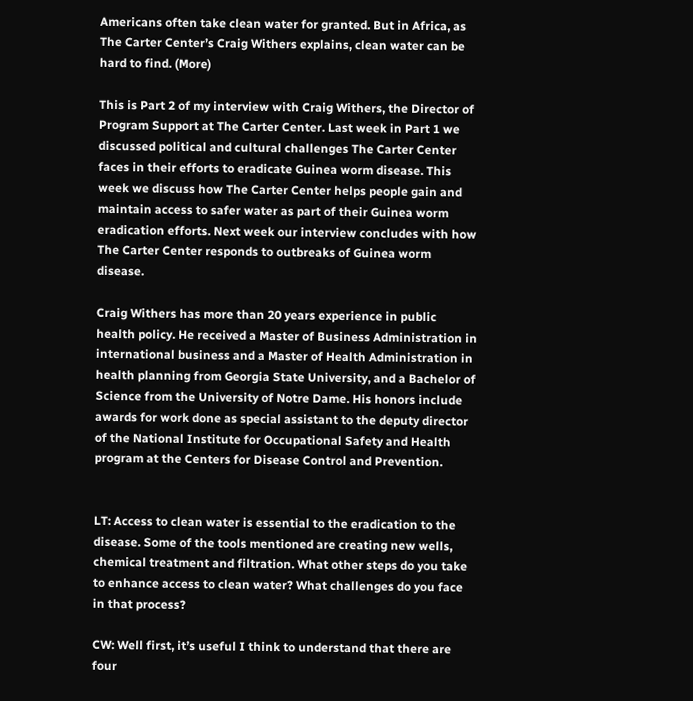Americans often take clean water for granted. But in Africa, as The Carter Center’s Craig Withers explains, clean water can be hard to find. (More)

This is Part 2 of my interview with Craig Withers, the Director of Program Support at The Carter Center. Last week in Part 1 we discussed political and cultural challenges The Carter Center faces in their efforts to eradicate Guinea worm disease. This week we discuss how The Carter Center helps people gain and maintain access to safer water as part of their Guinea worm eradication efforts. Next week our interview concludes with how The Carter Center responds to outbreaks of Guinea worm disease.

Craig Withers has more than 20 years experience in public health policy. He received a Master of Business Administration in international business and a Master of Health Administration in health planning from Georgia State University, and a Bachelor of Science from the University of Notre Dame. His honors include awards for work done as special assistant to the deputy director of the National Institute for Occupational Safety and Health program at the Centers for Disease Control and Prevention.


LT: Access to clean water is essential to the eradication to the disease. Some of the tools mentioned are creating new wells, chemical treatment and filtration. What other steps do you take to enhance access to clean water? What challenges do you face in that process?

CW: Well first, it’s useful I think to understand that there are four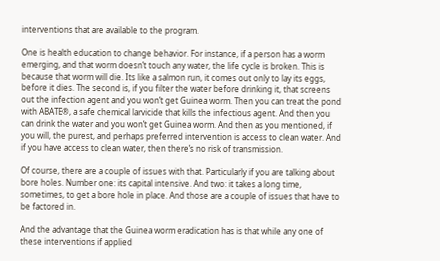interventions that are available to the program.

One is health education to change behavior. For instance, if a person has a worm emerging, and that worm doesn’t touch any water, the life cycle is broken. This is because that worm will die. Its like a salmon run, it comes out only to lay its eggs, before it dies. The second is, if you filter the water before drinking it, that screens out the infection agent and you won’t get Guinea worm. Then you can treat the pond with ABATE®, a safe chemical larvicide that kills the infectious agent. And then you can drink the water and you won’t get Guinea worm. And then as you mentioned, if you will, the purest, and perhaps preferred intervention is access to clean water. And if you have access to clean water, then there’s no risk of transmission.

Of course, there are a couple of issues with that. Particularly if you are talking about bore holes. Number one: its capital intensive. And two: it takes a long time, sometimes, to get a bore hole in place. And those are a couple of issues that have to be factored in.

And the advantage that the Guinea worm eradication has is that while any one of these interventions if applied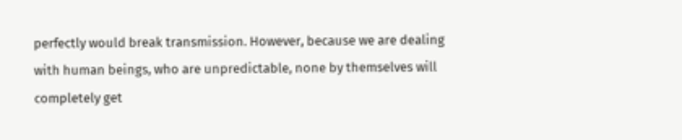perfectly would break transmission. However, because we are dealing with human beings, who are unpredictable, none by themselves will completely get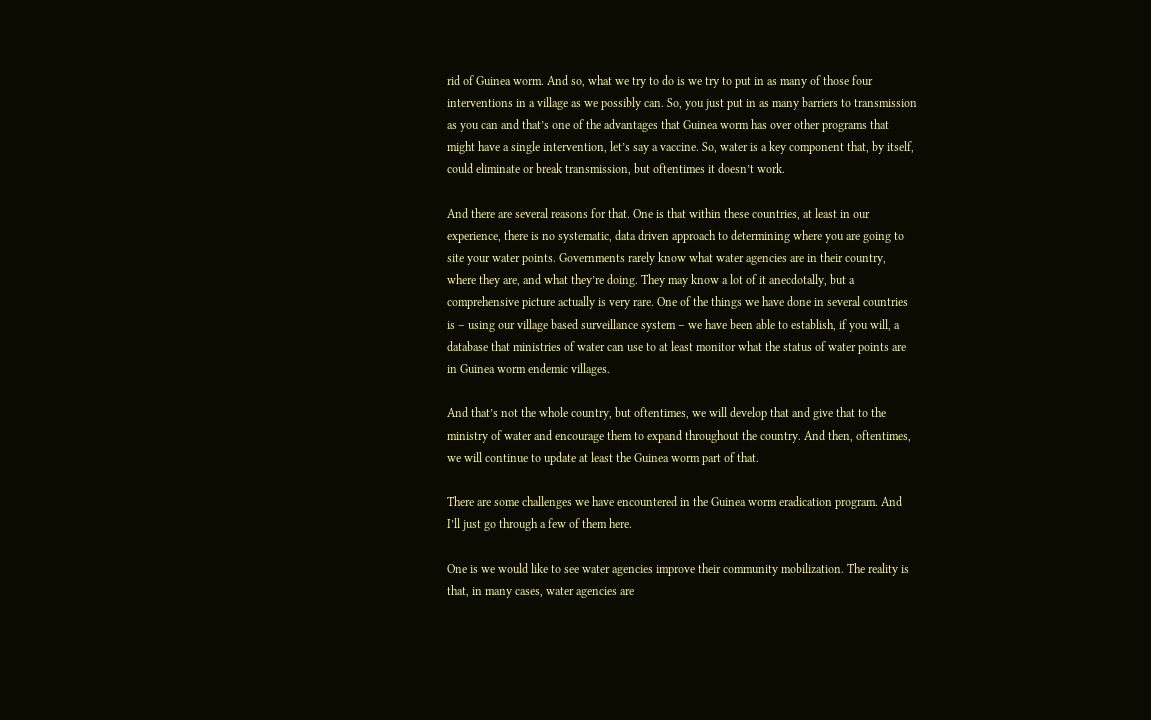rid of Guinea worm. And so, what we try to do is we try to put in as many of those four interventions in a village as we possibly can. So, you just put in as many barriers to transmission as you can and that’s one of the advantages that Guinea worm has over other programs that might have a single intervention, let’s say a vaccine. So, water is a key component that, by itself, could eliminate or break transmission, but oftentimes it doesn’t work.

And there are several reasons for that. One is that within these countries, at least in our experience, there is no systematic, data driven approach to determining where you are going to site your water points. Governments rarely know what water agencies are in their country, where they are, and what they’re doing. They may know a lot of it anecdotally, but a comprehensive picture actually is very rare. One of the things we have done in several countries is – using our village based surveillance system – we have been able to establish, if you will, a database that ministries of water can use to at least monitor what the status of water points are in Guinea worm endemic villages.

And that’s not the whole country, but oftentimes, we will develop that and give that to the ministry of water and encourage them to expand throughout the country. And then, oftentimes, we will continue to update at least the Guinea worm part of that.

There are some challenges we have encountered in the Guinea worm eradication program. And I’ll just go through a few of them here.

One is we would like to see water agencies improve their community mobilization. The reality is that, in many cases, water agencies are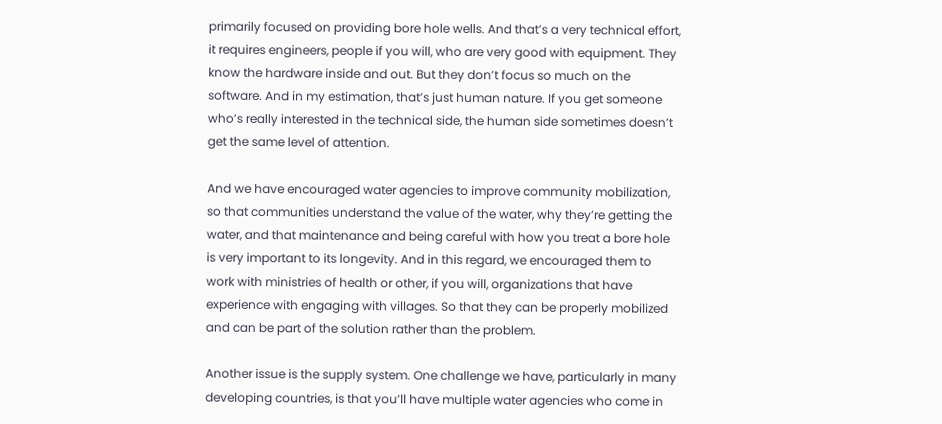primarily focused on providing bore hole wells. And that’s a very technical effort, it requires engineers, people if you will, who are very good with equipment. They know the hardware inside and out. But they don’t focus so much on the software. And in my estimation, that’s just human nature. If you get someone who’s really interested in the technical side, the human side sometimes doesn’t get the same level of attention.

And we have encouraged water agencies to improve community mobilization, so that communities understand the value of the water, why they’re getting the water, and that maintenance and being careful with how you treat a bore hole is very important to its longevity. And in this regard, we encouraged them to work with ministries of health or other, if you will, organizations that have experience with engaging with villages. So that they can be properly mobilized and can be part of the solution rather than the problem.

Another issue is the supply system. One challenge we have, particularly in many developing countries, is that you’ll have multiple water agencies who come in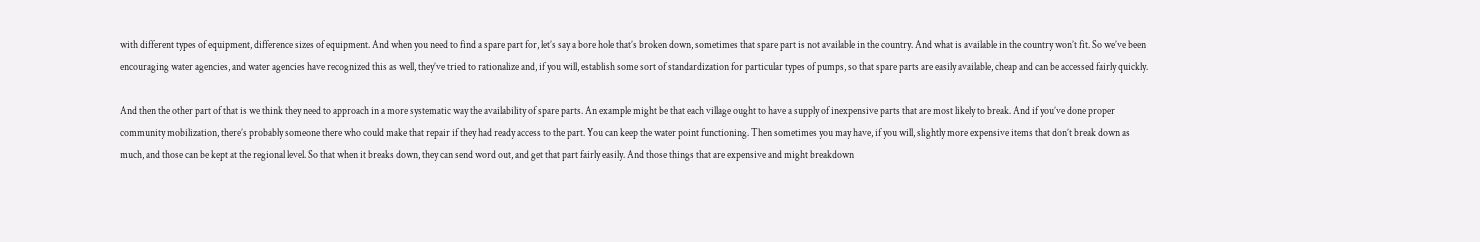with different types of equipment, difference sizes of equipment. And when you need to find a spare part for, let’s say a bore hole that’s broken down, sometimes that spare part is not available in the country. And what is available in the country won’t fit. So we’ve been encouraging water agencies, and water agencies have recognized this as well, they’ve tried to rationalize and, if you will, establish some sort of standardization for particular types of pumps, so that spare parts are easily available, cheap and can be accessed fairly quickly.

And then the other part of that is we think they need to approach in a more systematic way the availability of spare parts. An example might be that each village ought to have a supply of inexpensive parts that are most likely to break. And if you’ve done proper community mobilization, there’s probably someone there who could make that repair if they had ready access to the part. You can keep the water point functioning. Then sometimes you may have, if you will, slightly more expensive items that don’t break down as much, and those can be kept at the regional level. So that when it breaks down, they can send word out, and get that part fairly easily. And those things that are expensive and might breakdown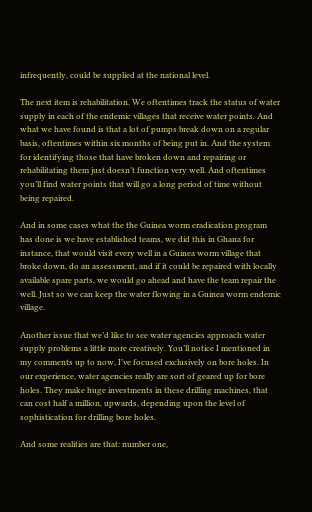infrequently, could be supplied at the national level.

The next item is rehabilitation. We oftentimes track the status of water supply in each of the endemic villages that receive water points. And what we have found is that a lot of pumps break down on a regular basis, oftentimes within six months of being put in. And the system for identifying those that have broken down and repairing or rehabilitating them just doesn’t function very well. And oftentimes you’ll find water points that will go a long period of time without being repaired.

And in some cases what the the Guinea worm eradication program has done is we have established teams, we did this in Ghana for instance, that would visit every well in a Guinea worm village that broke down, do an assessment, and if it could be repaired with locally available spare parts, we would go ahead and have the team repair the well. Just so we can keep the water flowing in a Guinea worm endemic village.

Another issue that we’d like to see water agencies approach water supply problems a little more creatively. You’ll notice I mentioned in my comments up to now, I’ve focused exclusively on bore holes. In our experience, water agencies really are sort of geared up for bore holes. They make huge investments in these drilling machines, that can cost half a million, upwards, depending upon the level of sophistication for drilling bore holes.

And some realities are that: number one,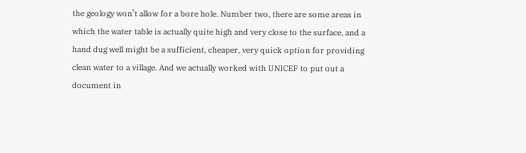the geology won’t allow for a bore hole. Number two, there are some areas in which the water table is actually quite high and very close to the surface, and a hand dug well might be a sufficient, cheaper, very quick option for providing clean water to a village. And we actually worked with UNICEF to put out a document in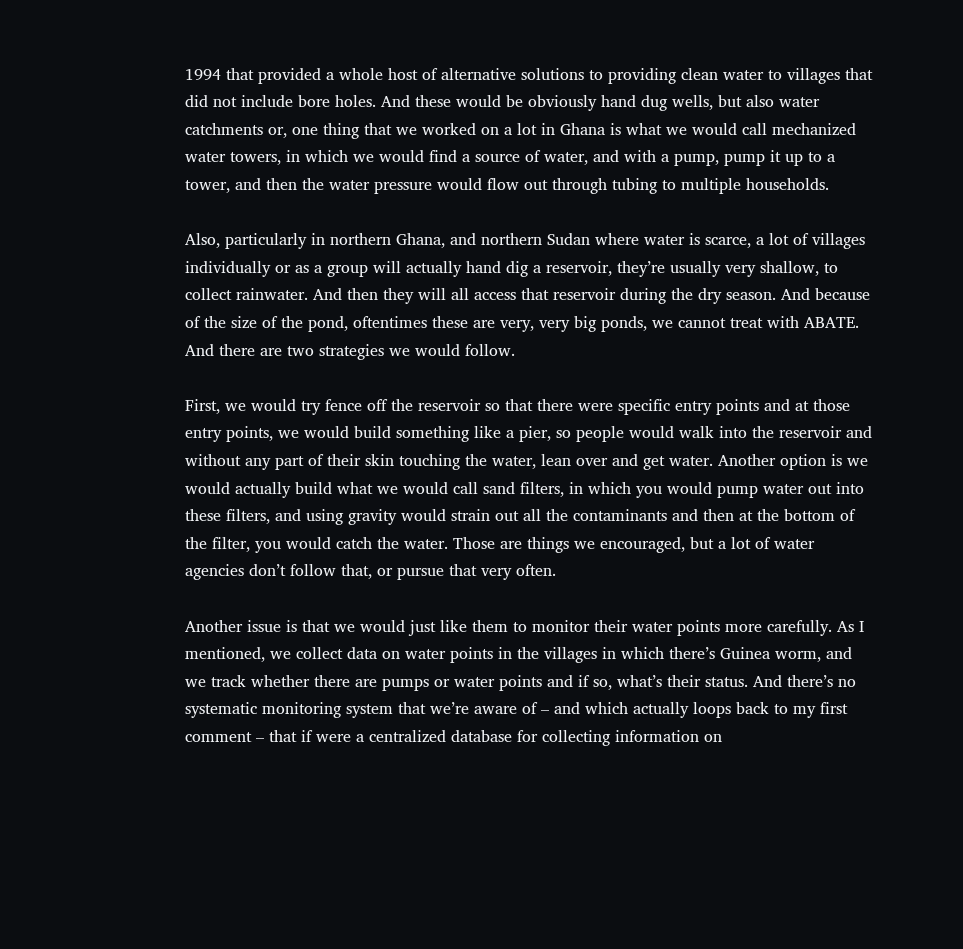1994 that provided a whole host of alternative solutions to providing clean water to villages that did not include bore holes. And these would be obviously hand dug wells, but also water catchments or, one thing that we worked on a lot in Ghana is what we would call mechanized water towers, in which we would find a source of water, and with a pump, pump it up to a tower, and then the water pressure would flow out through tubing to multiple households.

Also, particularly in northern Ghana, and northern Sudan where water is scarce, a lot of villages individually or as a group will actually hand dig a reservoir, they’re usually very shallow, to collect rainwater. And then they will all access that reservoir during the dry season. And because of the size of the pond, oftentimes these are very, very big ponds, we cannot treat with ABATE. And there are two strategies we would follow.

First, we would try fence off the reservoir so that there were specific entry points and at those entry points, we would build something like a pier, so people would walk into the reservoir and without any part of their skin touching the water, lean over and get water. Another option is we would actually build what we would call sand filters, in which you would pump water out into these filters, and using gravity would strain out all the contaminants and then at the bottom of the filter, you would catch the water. Those are things we encouraged, but a lot of water agencies don’t follow that, or pursue that very often.

Another issue is that we would just like them to monitor their water points more carefully. As I mentioned, we collect data on water points in the villages in which there’s Guinea worm, and we track whether there are pumps or water points and if so, what’s their status. And there’s no systematic monitoring system that we’re aware of – and which actually loops back to my first comment – that if were a centralized database for collecting information on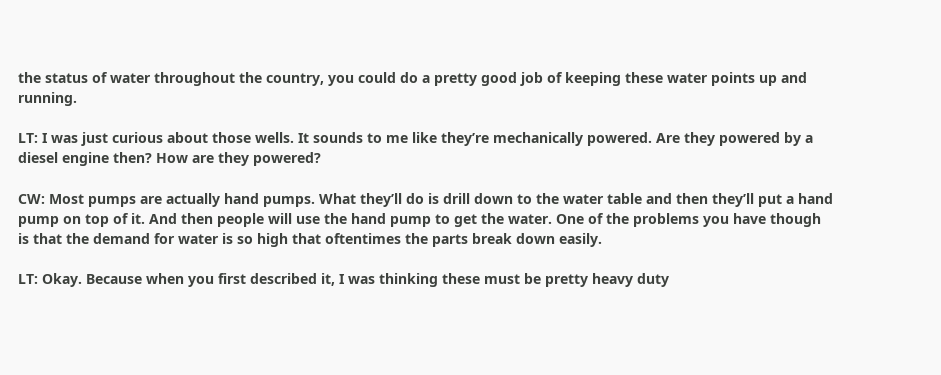the status of water throughout the country, you could do a pretty good job of keeping these water points up and running.

LT: I was just curious about those wells. It sounds to me like they’re mechanically powered. Are they powered by a diesel engine then? How are they powered?

CW: Most pumps are actually hand pumps. What they’ll do is drill down to the water table and then they’ll put a hand pump on top of it. And then people will use the hand pump to get the water. One of the problems you have though is that the demand for water is so high that oftentimes the parts break down easily.

LT: Okay. Because when you first described it, I was thinking these must be pretty heavy duty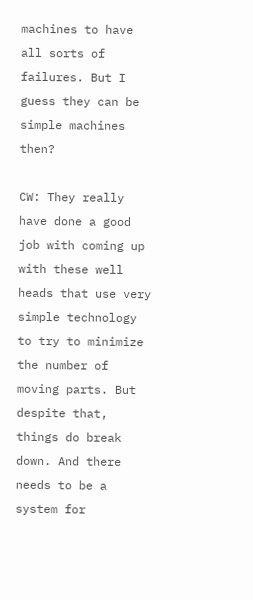machines to have all sorts of failures. But I guess they can be simple machines then?

CW: They really have done a good job with coming up with these well heads that use very simple technology to try to minimize the number of moving parts. But despite that, things do break down. And there needs to be a system for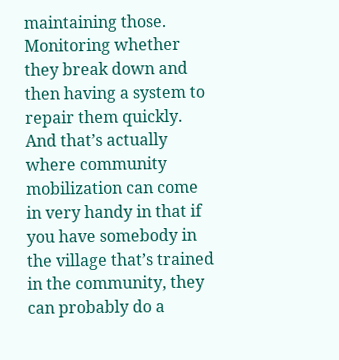maintaining those. Monitoring whether they break down and then having a system to repair them quickly. And that’s actually where community mobilization can come in very handy in that if you have somebody in the village that’s trained in the community, they can probably do a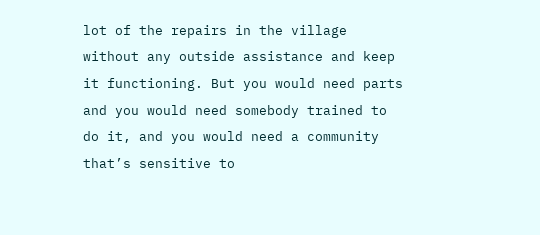lot of the repairs in the village without any outside assistance and keep it functioning. But you would need parts and you would need somebody trained to do it, and you would need a community that’s sensitive to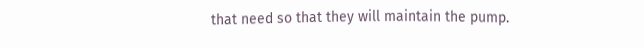that need so that they will maintain the pump.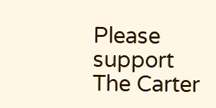Please support The Carter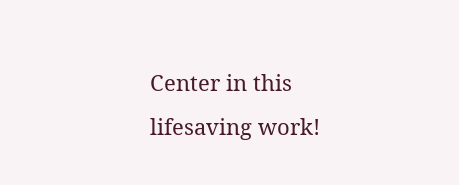Center in this lifesaving work!